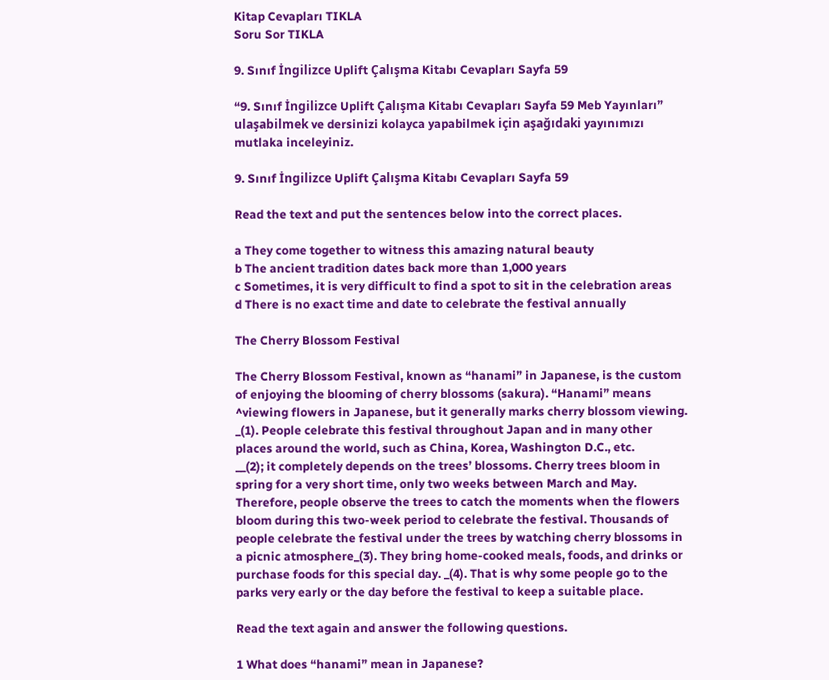Kitap Cevapları TIKLA
Soru Sor TIKLA

9. Sınıf İngilizce Uplift Çalışma Kitabı Cevapları Sayfa 59

“9. Sınıf İngilizce Uplift Çalışma Kitabı Cevapları Sayfa 59 Meb Yayınları” ulaşabilmek ve dersinizi kolayca yapabilmek için aşağıdaki yayınımızı mutlaka inceleyiniz.

9. Sınıf İngilizce Uplift Çalışma Kitabı Cevapları Sayfa 59

Read the text and put the sentences below into the correct places.

a They come together to witness this amazing natural beauty
b The ancient tradition dates back more than 1,000 years
c Sometimes, it is very difficult to find a spot to sit in the celebration areas
d There is no exact time and date to celebrate the festival annually

The Cherry Blossom Festival

The Cherry Blossom Festival, known as “hanami” in Japanese, is the custom of enjoying the blooming of cherry blossoms (sakura). “Hanami” means ^viewing flowers in Japanese, but it generally marks cherry blossom viewing. _(1). People celebrate this festival throughout Japan and in many other places around the world, such as China, Korea, Washington D.C., etc.
__(2); it completely depends on the trees’ blossoms. Cherry trees bloom in spring for a very short time, only two weeks between March and May. Therefore, people observe the trees to catch the moments when the flowers bloom during this two-week period to celebrate the festival. Thousands of people celebrate the festival under the trees by watching cherry blossoms in a picnic atmosphere_(3). They bring home-cooked meals, foods, and drinks or purchase foods for this special day. _(4). That is why some people go to the parks very early or the day before the festival to keep a suitable place.

Read the text again and answer the following questions.

1 What does “hanami” mean in Japanese?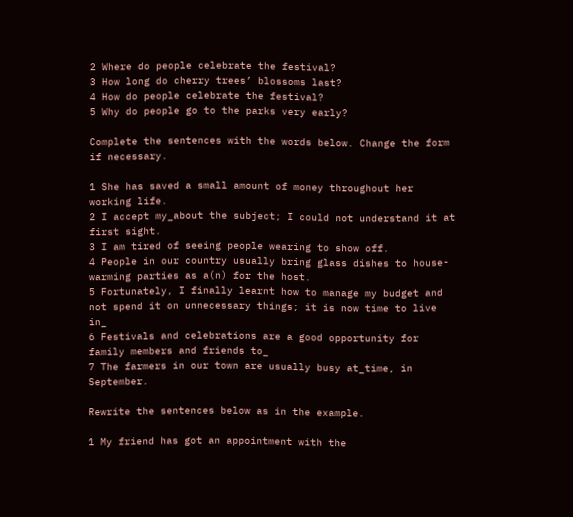2 Where do people celebrate the festival?
3 How long do cherry trees’ blossoms last?
4 How do people celebrate the festival?
5 Why do people go to the parks very early?

Complete the sentences with the words below. Change the form if necessary.

1 She has saved a small amount of money throughout her working life.
2 I accept my_about the subject; I could not understand it at first sight.
3 I am tired of seeing people wearing to show off.
4 People in our country usually bring glass dishes to house-warming parties as a(n) for the host.
5 Fortunately, I finally learnt how to manage my budget and not spend it on unnecessary things; it is now time to live in_
6 Festivals and celebrations are a good opportunity for family members and friends to_
7 The farmers in our town are usually busy at_time, in September.

Rewrite the sentences below as in the example.

1 My friend has got an appointment with the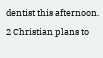dentist this afternoon.
2 Christian plans to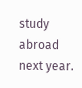study abroad next year.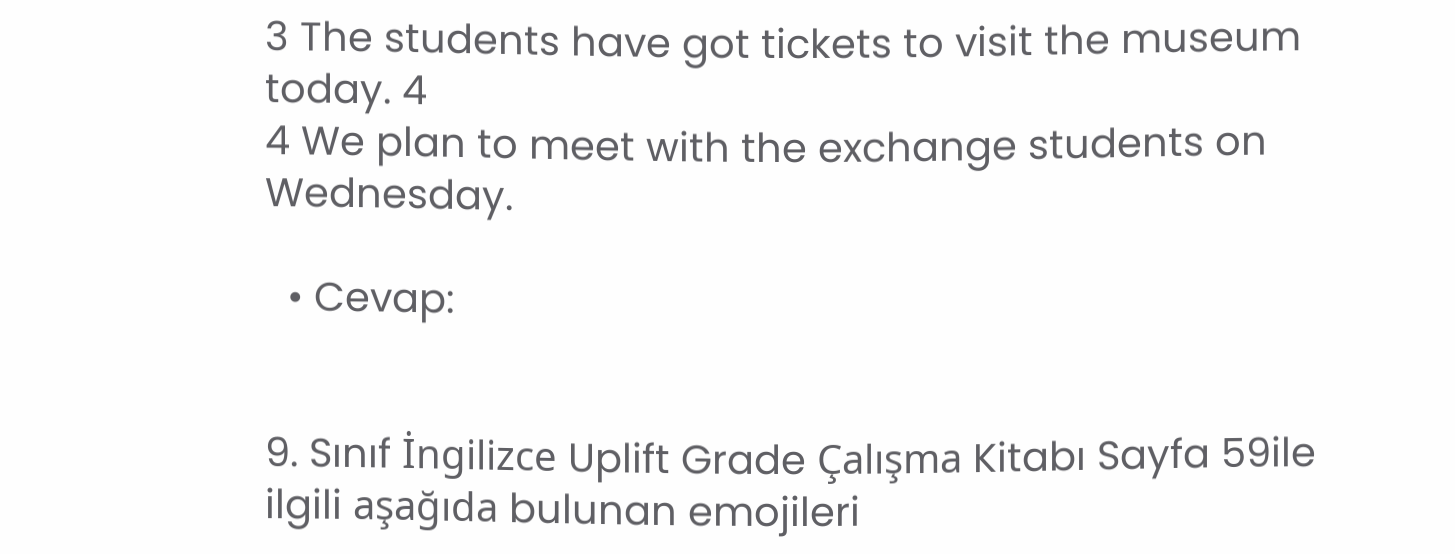3 The students have got tickets to visit the museum today. 4
4 We plan to meet with the exchange students on Wednesday.

  • Cevap:


9. Sınıf İngilizce Uplift Grade Çalışma Kitabı Sayfa 59ile ilgili aşağıda bulunan emojileri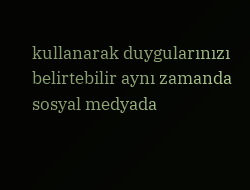kullanarak duygularınızı belirtebilir aynı zamanda sosyal medyada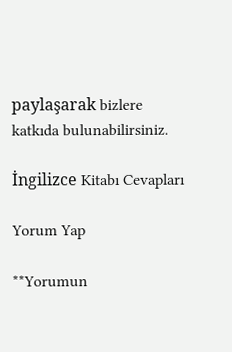paylaşarak bizlere katkıda bulunabilirsiniz.

İngilizce Kitabı Cevapları

Yorum Yap

**Yorumun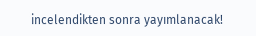incelendikten sonra yayımlanacak!